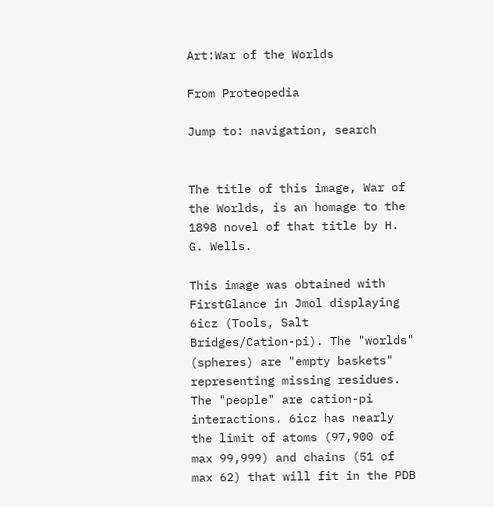Art:War of the Worlds

From Proteopedia

Jump to: navigation, search


The title of this image, War of the Worlds, is an homage to the 1898 novel of that title by H. G. Wells.

This image was obtained with FirstGlance in Jmol displaying 6icz (Tools, Salt Bridges/Cation-pi). The "worlds" (spheres) are "empty baskets" representing missing residues. The "people" are cation-pi interactions. 6icz has nearly the limit of atoms (97,900 of max 99,999) and chains (51 of max 62) that will fit in the PDB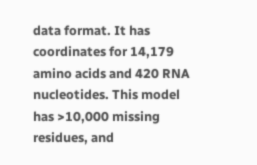data format. It has coordinates for 14,179 amino acids and 420 RNA nucleotides. This model has >10,000 missing residues, and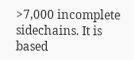>7,000 incomplete sidechains. It is based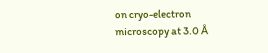on cryo-electron microscopy at 3.0 Å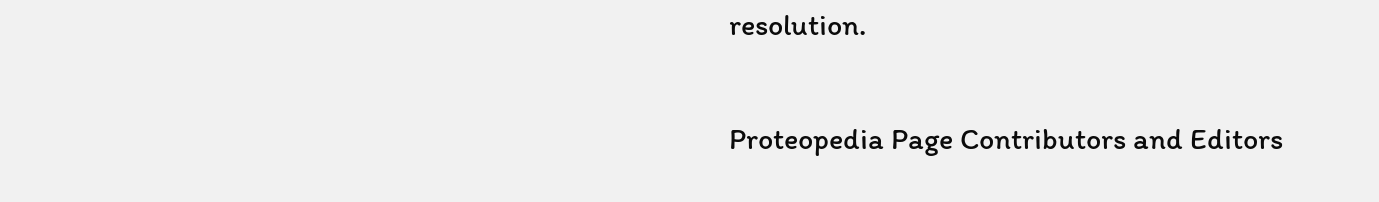resolution.

Proteopedia Page Contributors and Editors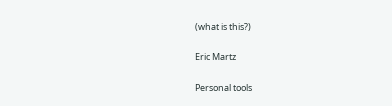(what is this?)

Eric Martz

Personal tools